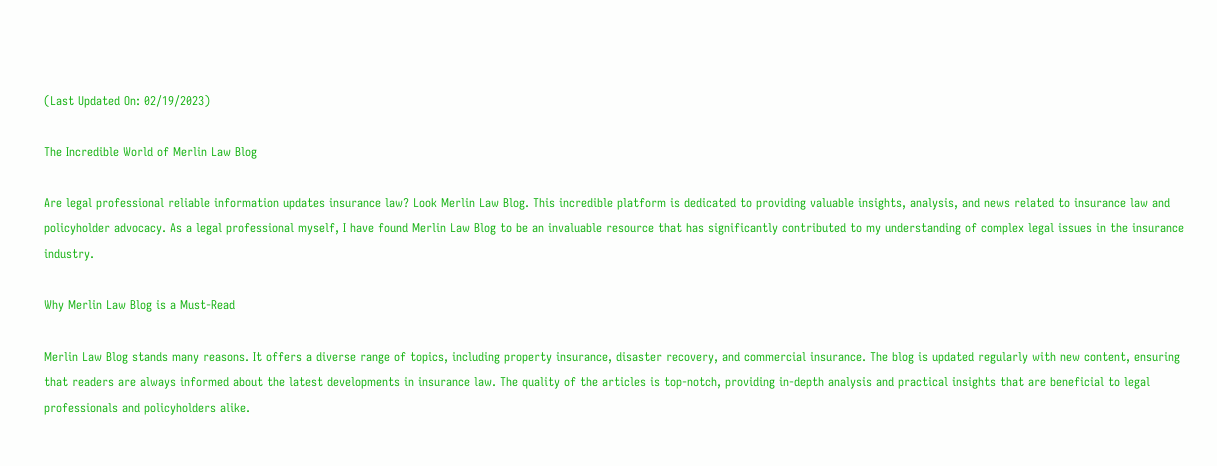(Last Updated On: 02/19/2023)

The Incredible World of Merlin Law Blog

Are legal professional reliable information updates insurance law? Look Merlin Law Blog. This incredible platform is dedicated to providing valuable insights, analysis, and news related to insurance law and policyholder advocacy. As a legal professional myself, I have found Merlin Law Blog to be an invaluable resource that has significantly contributed to my understanding of complex legal issues in the insurance industry.

Why Merlin Law Blog is a Must-Read

Merlin Law Blog stands many reasons. It offers a diverse range of topics, including property insurance, disaster recovery, and commercial insurance. The blog is updated regularly with new content, ensuring that readers are always informed about the latest developments in insurance law. The quality of the articles is top-notch, providing in-depth analysis and practical insights that are beneficial to legal professionals and policyholders alike.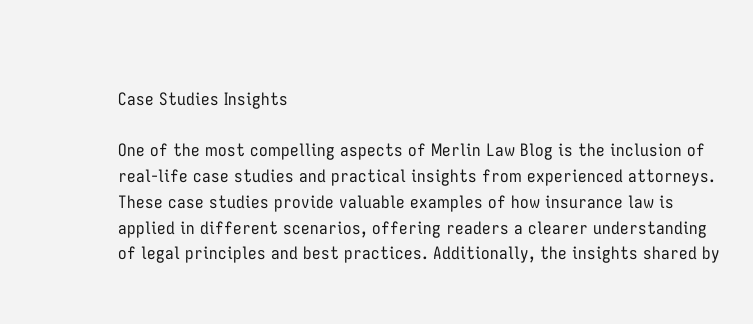Case Studies Insights

One of the most compelling aspects of Merlin Law Blog is the inclusion of real-life case studies and practical insights from experienced attorneys. These case studies provide valuable examples of how insurance law is applied in different scenarios, offering readers a clearer understanding of legal principles and best practices. Additionally, the insights shared by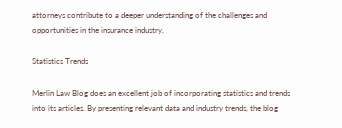attorneys contribute to a deeper understanding of the challenges and opportunities in the insurance industry.

Statistics Trends

Merlin Law Blog does an excellent job of incorporating statistics and trends into its articles. By presenting relevant data and industry trends, the blog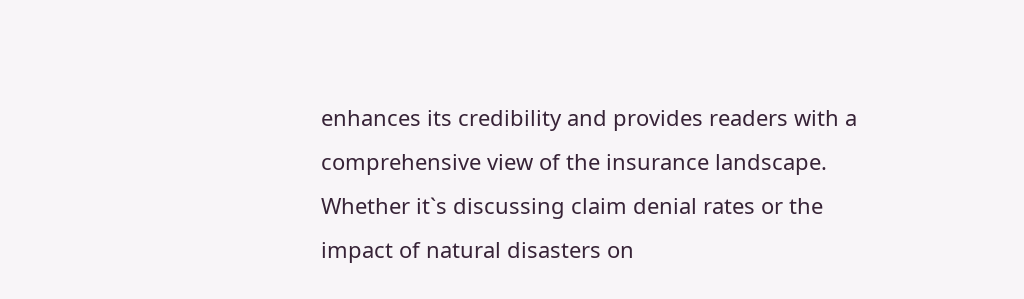enhances its credibility and provides readers with a comprehensive view of the insurance landscape. Whether it`s discussing claim denial rates or the impact of natural disasters on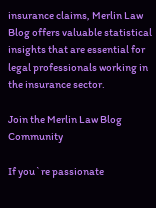insurance claims, Merlin Law Blog offers valuable statistical insights that are essential for legal professionals working in the insurance sector.

Join the Merlin Law Blog Community

If you`re passionate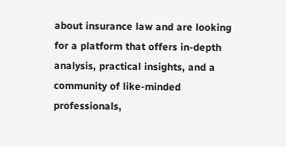about insurance law and are looking for a platform that offers in-depth analysis, practical insights, and a community of like-minded professionals,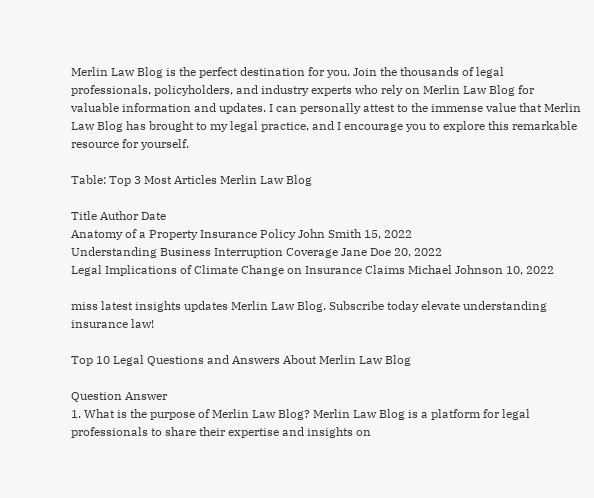Merlin Law Blog is the perfect destination for you. Join the thousands of legal professionals, policyholders, and industry experts who rely on Merlin Law Blog for valuable information and updates. I can personally attest to the immense value that Merlin Law Blog has brought to my legal practice, and I encourage you to explore this remarkable resource for yourself.

Table: Top 3 Most Articles Merlin Law Blog

Title Author Date
Anatomy of a Property Insurance Policy John Smith 15, 2022
Understanding Business Interruption Coverage Jane Doe 20, 2022
Legal Implications of Climate Change on Insurance Claims Michael Johnson 10, 2022

miss latest insights updates Merlin Law Blog. Subscribe today elevate understanding insurance law!

Top 10 Legal Questions and Answers About Merlin Law Blog

Question Answer
1. What is the purpose of Merlin Law Blog? Merlin Law Blog is a platform for legal professionals to share their expertise and insights on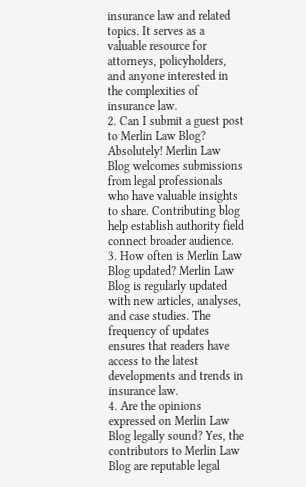insurance law and related topics. It serves as a valuable resource for attorneys, policyholders, and anyone interested in the complexities of insurance law.
2. Can I submit a guest post to Merlin Law Blog? Absolutely! Merlin Law Blog welcomes submissions from legal professionals who have valuable insights to share. Contributing blog help establish authority field connect broader audience.
3. How often is Merlin Law Blog updated? Merlin Law Blog is regularly updated with new articles, analyses, and case studies. The frequency of updates ensures that readers have access to the latest developments and trends in insurance law.
4. Are the opinions expressed on Merlin Law Blog legally sound? Yes, the contributors to Merlin Law Blog are reputable legal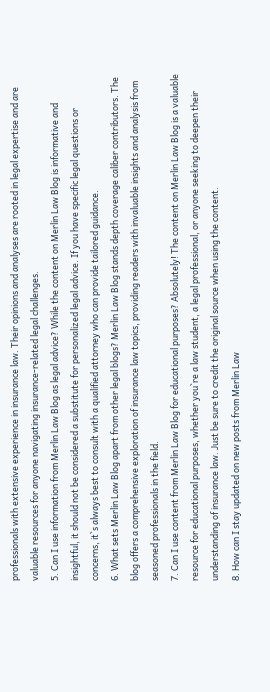professionals with extensive experience in insurance law. Their opinions and analyses are rooted in legal expertise and are valuable resources for anyone navigating insurance-related legal challenges.
5. Can I use information from Merlin Law Blog as legal advice? While the content on Merlin Law Blog is informative and insightful, it should not be considered a substitute for personalized legal advice. If you have specific legal questions or concerns, it`s always best to consult with a qualified attorney who can provide tailored guidance.
6. What sets Merlin Law Blog apart from other legal blogs? Merlin Law Blog stands depth coverage caliber contributors. The blog offers a comprehensive exploration of insurance law topics, providing readers with invaluable insights and analysis from seasoned professionals in the field.
7. Can I use content from Merlin Law Blog for educational purposes? Absolutely! The content on Merlin Law Blog is a valuable resource for educational purposes, whether you`re a law student, a legal professional, or anyone seeking to deepen their understanding of insurance law. Just be sure to credit the original source when using the content.
8. How can I stay updated on new posts from Merlin Law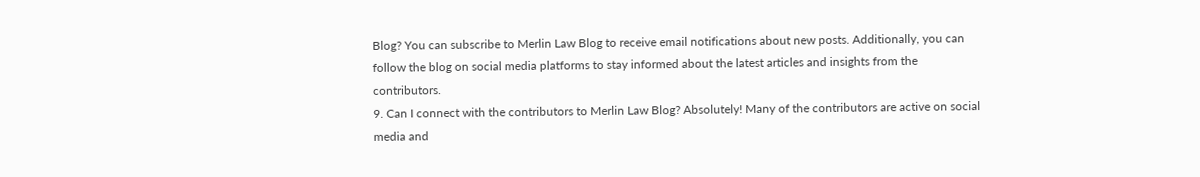Blog? You can subscribe to Merlin Law Blog to receive email notifications about new posts. Additionally, you can follow the blog on social media platforms to stay informed about the latest articles and insights from the contributors.
9. Can I connect with the contributors to Merlin Law Blog? Absolutely! Many of the contributors are active on social media and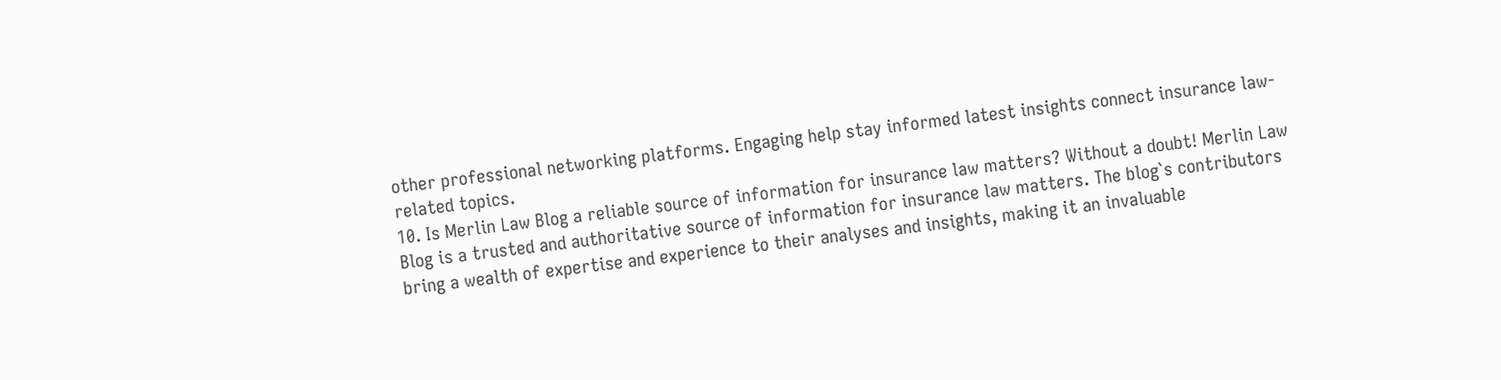other professional networking platforms. Engaging help stay informed latest insights connect insurance law-related topics.
10. Is Merlin Law Blog a reliable source of information for insurance law matters? Without a doubt! Merlin Law Blog is a trusted and authoritative source of information for insurance law matters. The blog`s contributors bring a wealth of expertise and experience to their analyses and insights, making it an invaluable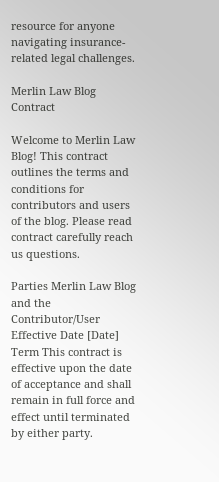resource for anyone navigating insurance-related legal challenges.

Merlin Law Blog Contract

Welcome to Merlin Law Blog! This contract outlines the terms and conditions for contributors and users of the blog. Please read contract carefully reach us questions.

Parties Merlin Law Blog and the Contributor/User
Effective Date [Date]
Term This contract is effective upon the date of acceptance and shall remain in full force and effect until terminated by either party.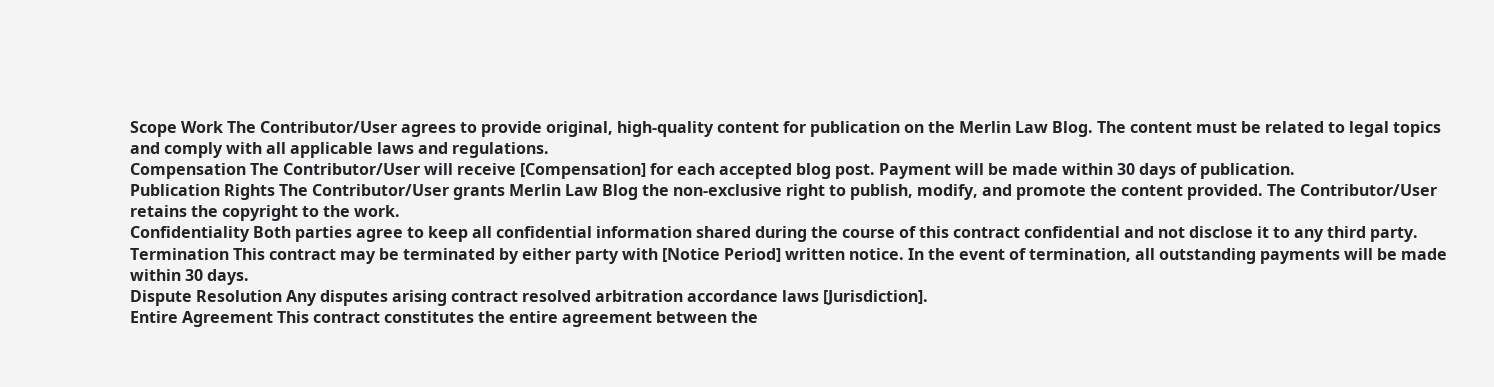Scope Work The Contributor/User agrees to provide original, high-quality content for publication on the Merlin Law Blog. The content must be related to legal topics and comply with all applicable laws and regulations.
Compensation The Contributor/User will receive [Compensation] for each accepted blog post. Payment will be made within 30 days of publication.
Publication Rights The Contributor/User grants Merlin Law Blog the non-exclusive right to publish, modify, and promote the content provided. The Contributor/User retains the copyright to the work.
Confidentiality Both parties agree to keep all confidential information shared during the course of this contract confidential and not disclose it to any third party.
Termination This contract may be terminated by either party with [Notice Period] written notice. In the event of termination, all outstanding payments will be made within 30 days.
Dispute Resolution Any disputes arising contract resolved arbitration accordance laws [Jurisdiction].
Entire Agreement This contract constitutes the entire agreement between the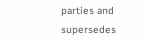parties and supersedes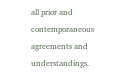all prior and contemporaneous agreements and understandings.